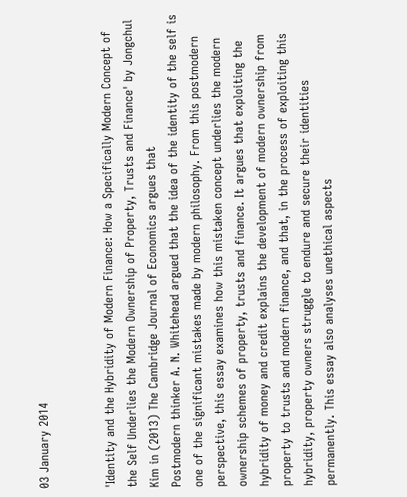03 January 2014


'Identity and the Hybridity of Modern Finance: How a Specifically Modern Concept of the Self Underlies the Modern Ownership of Property, Trusts and Finance' by Jongchul Kim in (2013) The Cambridge Journal of Economics argues that
Postmodern thinker A. N. Whitehead argued that the idea of the identity of the self is one of the significant mistakes made by modern philosophy. From this postmodern perspective, this essay examines how this mistaken concept underlies the modern ownership schemes of property, trusts and finance. It argues that exploiting the hybridity of money and credit explains the development of modern ownership from property to trusts and modern finance, and that, in the process of exploiting this hybridity, property owners struggle to endure and secure their identities permanently. This essay also analyses unethical aspects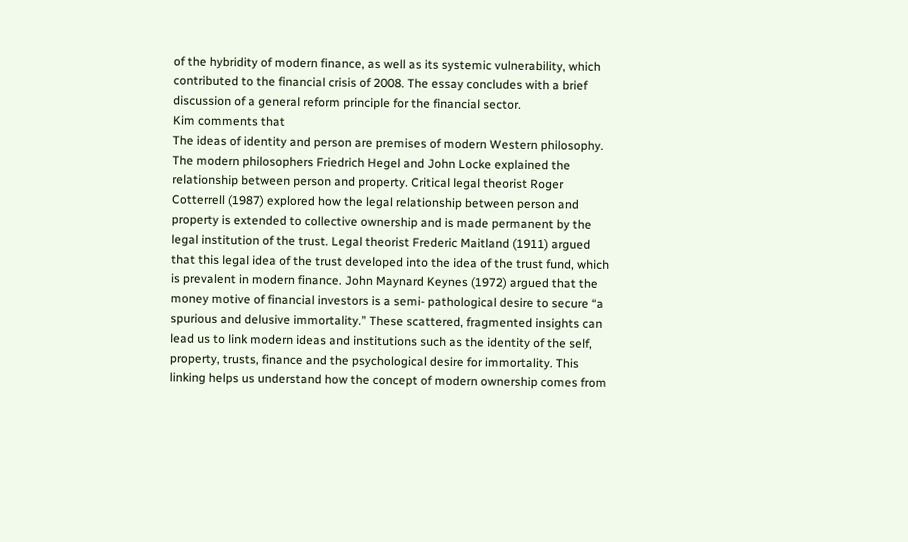of the hybridity of modern finance, as well as its systemic vulnerability, which contributed to the financial crisis of 2008. The essay concludes with a brief discussion of a general reform principle for the financial sector.
Kim comments that
The ideas of identity and person are premises of modern Western philosophy. The modern philosophers Friedrich Hegel and John Locke explained the relationship between person and property. Critical legal theorist Roger Cotterrell (1987) explored how the legal relationship between person and property is extended to collective ownership and is made permanent by the legal institution of the trust. Legal theorist Frederic Maitland (1911) argued that this legal idea of the trust developed into the idea of the trust fund, which is prevalent in modern finance. John Maynard Keynes (1972) argued that the money motive of financial investors is a semi- pathological desire to secure “a spurious and delusive immortality.” These scattered, fragmented insights can lead us to link modern ideas and institutions such as the identity of the self, property, trusts, finance and the psychological desire for immortality. This linking helps us understand how the concept of modern ownership comes from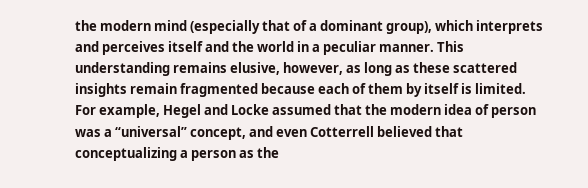the modern mind (especially that of a dominant group), which interprets and perceives itself and the world in a peculiar manner. This understanding remains elusive, however, as long as these scattered insights remain fragmented because each of them by itself is limited. For example, Hegel and Locke assumed that the modern idea of person was a “universal” concept, and even Cotterrell believed that conceptualizing a person as the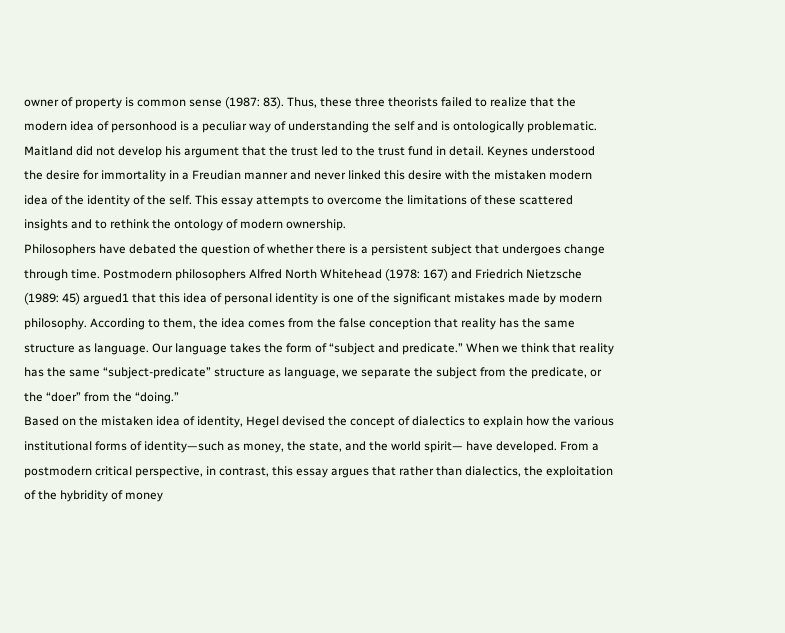owner of property is common sense (1987: 83). Thus, these three theorists failed to realize that the modern idea of personhood is a peculiar way of understanding the self and is ontologically problematic. Maitland did not develop his argument that the trust led to the trust fund in detail. Keynes understood the desire for immortality in a Freudian manner and never linked this desire with the mistaken modern idea of the identity of the self. This essay attempts to overcome the limitations of these scattered insights and to rethink the ontology of modern ownership.
Philosophers have debated the question of whether there is a persistent subject that undergoes change through time. Postmodern philosophers Alfred North Whitehead (1978: 167) and Friedrich Nietzsche (1989: 45) argued1 that this idea of personal identity is one of the significant mistakes made by modern philosophy. According to them, the idea comes from the false conception that reality has the same structure as language. Our language takes the form of “subject and predicate.” When we think that reality has the same “subject-predicate” structure as language, we separate the subject from the predicate, or the “doer” from the “doing.”
Based on the mistaken idea of identity, Hegel devised the concept of dialectics to explain how the various institutional forms of identity—such as money, the state, and the world spirit— have developed. From a postmodern critical perspective, in contrast, this essay argues that rather than dialectics, the exploitation of the hybridity of money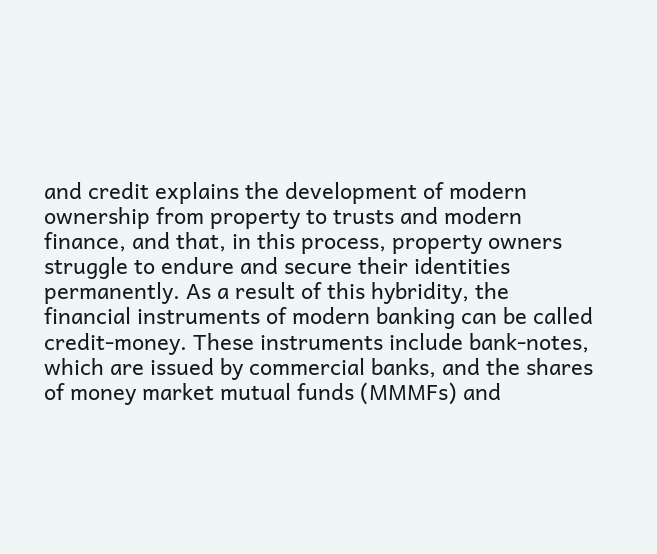and credit explains the development of modern ownership from property to trusts and modern finance, and that, in this process, property owners struggle to endure and secure their identities permanently. As a result of this hybridity, the financial instruments of modern banking can be called credit-money. These instruments include bank-notes, which are issued by commercial banks, and the shares of money market mutual funds (MMMFs) and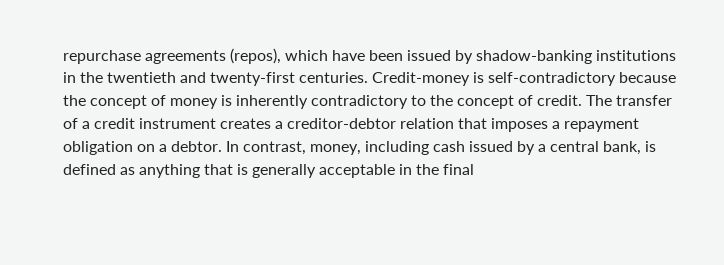repurchase agreements (repos), which have been issued by shadow-banking institutions in the twentieth and twenty-first centuries. Credit-money is self-contradictory because the concept of money is inherently contradictory to the concept of credit. The transfer of a credit instrument creates a creditor-debtor relation that imposes a repayment obligation on a debtor. In contrast, money, including cash issued by a central bank, is defined as anything that is generally acceptable in the final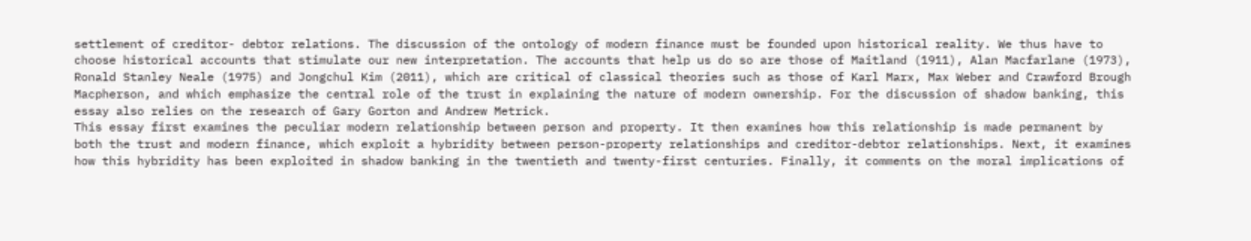settlement of creditor- debtor relations. The discussion of the ontology of modern finance must be founded upon historical reality. We thus have to choose historical accounts that stimulate our new interpretation. The accounts that help us do so are those of Maitland (1911), Alan Macfarlane (1973), Ronald Stanley Neale (1975) and Jongchul Kim (2011), which are critical of classical theories such as those of Karl Marx, Max Weber and Crawford Brough Macpherson, and which emphasize the central role of the trust in explaining the nature of modern ownership. For the discussion of shadow banking, this essay also relies on the research of Gary Gorton and Andrew Metrick.
This essay first examines the peculiar modern relationship between person and property. It then examines how this relationship is made permanent by both the trust and modern finance, which exploit a hybridity between person-property relationships and creditor-debtor relationships. Next, it examines how this hybridity has been exploited in shadow banking in the twentieth and twenty-first centuries. Finally, it comments on the moral implications of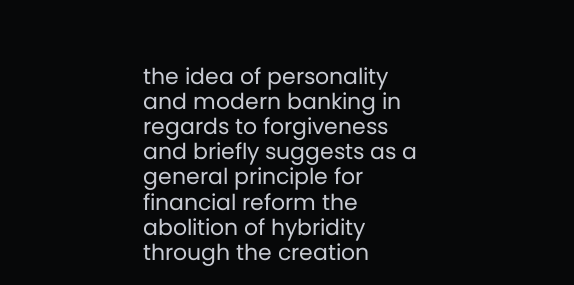the idea of personality and modern banking in regards to forgiveness and briefly suggests as a general principle for financial reform the abolition of hybridity through the creation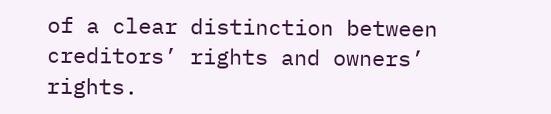of a clear distinction between creditors’ rights and owners’ rights.